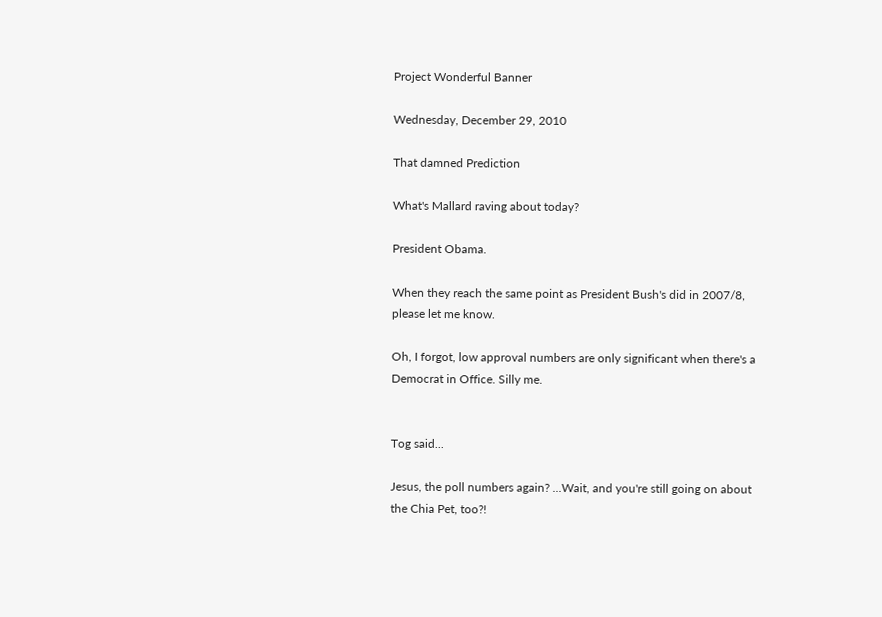Project Wonderful Banner

Wednesday, December 29, 2010

That damned Prediction

What's Mallard raving about today?

President Obama.

When they reach the same point as President Bush's did in 2007/8, please let me know.

Oh, I forgot, low approval numbers are only significant when there's a Democrat in Office. Silly me.


Tog said...

Jesus, the poll numbers again? ...Wait, and you're still going on about the Chia Pet, too?!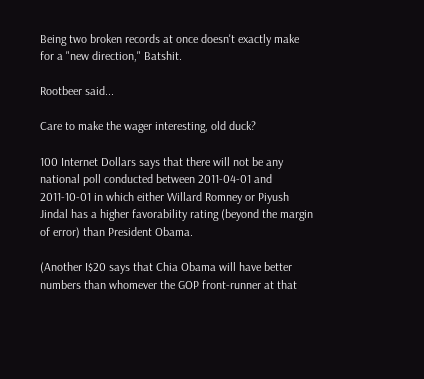Being two broken records at once doesn't exactly make for a "new direction," Batshit.

Rootbeer said...

Care to make the wager interesting, old duck?

100 Internet Dollars says that there will not be any national poll conducted between 2011-04-01 and 2011-10-01 in which either Willard Romney or Piyush Jindal has a higher favorability rating (beyond the margin of error) than President Obama.

(Another I$20 says that Chia Obama will have better numbers than whomever the GOP front-runner at that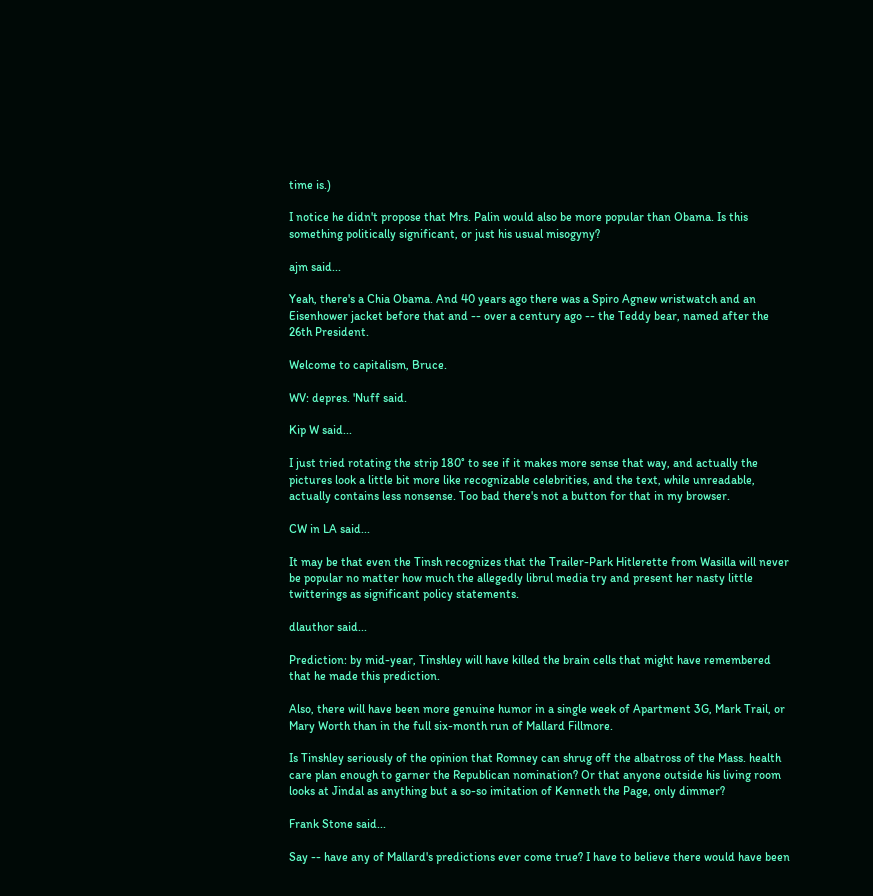time is.)

I notice he didn't propose that Mrs. Palin would also be more popular than Obama. Is this something politically significant, or just his usual misogyny?

ajm said...

Yeah, there's a Chia Obama. And 40 years ago there was a Spiro Agnew wristwatch and an Eisenhower jacket before that and -- over a century ago -- the Teddy bear, named after the 26th President.

Welcome to capitalism, Bruce.

WV: depres. 'Nuff said.

Kip W said...

I just tried rotating the strip 180° to see if it makes more sense that way, and actually the pictures look a little bit more like recognizable celebrities, and the text, while unreadable, actually contains less nonsense. Too bad there's not a button for that in my browser.

CW in LA said...

It may be that even the Tinsh recognizes that the Trailer-Park Hitlerette from Wasilla will never be popular no matter how much the allegedly librul media try and present her nasty little twitterings as significant policy statements.

dlauthor said...

Prediction: by mid-year, Tinshley will have killed the brain cells that might have remembered that he made this prediction.

Also, there will have been more genuine humor in a single week of Apartment 3G, Mark Trail, or Mary Worth than in the full six-month run of Mallard Fillmore.

Is Tinshley seriously of the opinion that Romney can shrug off the albatross of the Mass. health care plan enough to garner the Republican nomination? Or that anyone outside his living room looks at Jindal as anything but a so-so imitation of Kenneth the Page, only dimmer?

Frank Stone said...

Say -- have any of Mallard's predictions ever come true? I have to believe there would have been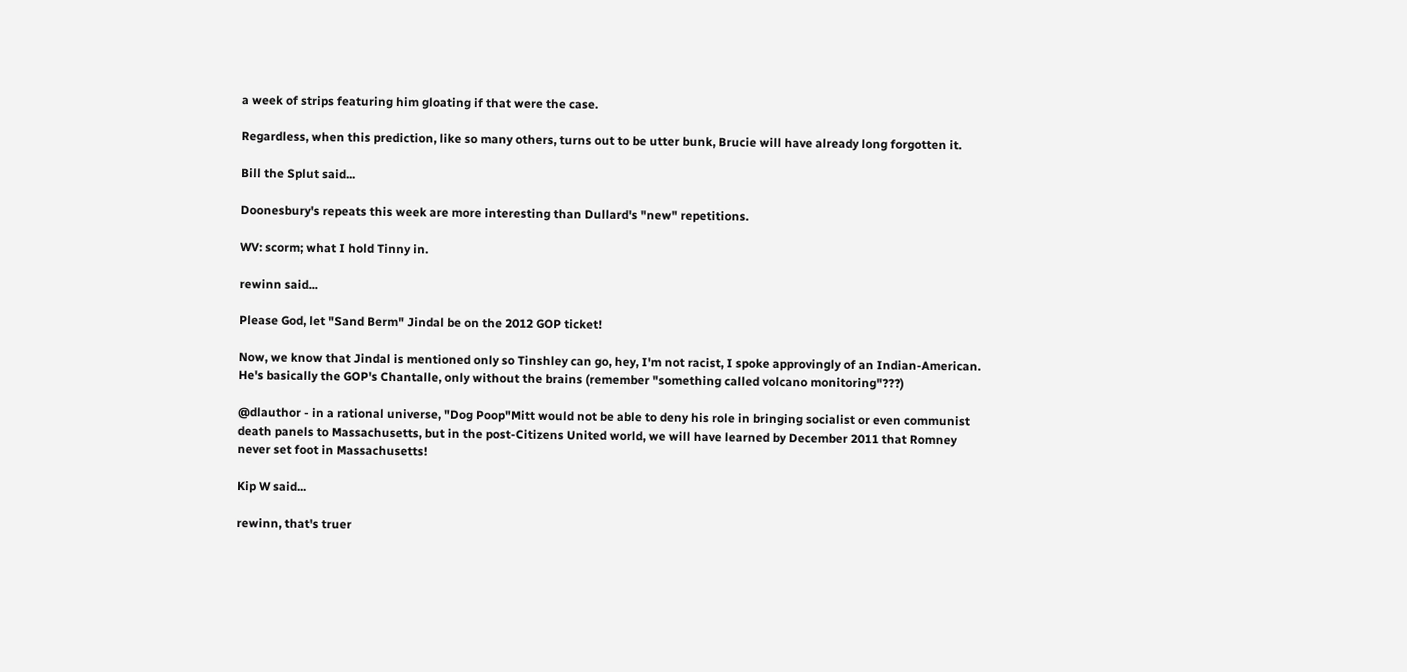a week of strips featuring him gloating if that were the case.

Regardless, when this prediction, like so many others, turns out to be utter bunk, Brucie will have already long forgotten it.

Bill the Splut said...

Doonesbury's repeats this week are more interesting than Dullard's "new" repetitions.

WV: scorm; what I hold Tinny in.

rewinn said...

Please God, let "Sand Berm" Jindal be on the 2012 GOP ticket!

Now, we know that Jindal is mentioned only so Tinshley can go, hey, I'm not racist, I spoke approvingly of an Indian-American. He's basically the GOP's Chantalle, only without the brains (remember "something called volcano monitoring"???)

@dlauthor - in a rational universe, "Dog Poop"Mitt would not be able to deny his role in bringing socialist or even communist death panels to Massachusetts, but in the post-Citizens United world, we will have learned by December 2011 that Romney never set foot in Massachusetts!

Kip W said...

rewinn, that's truer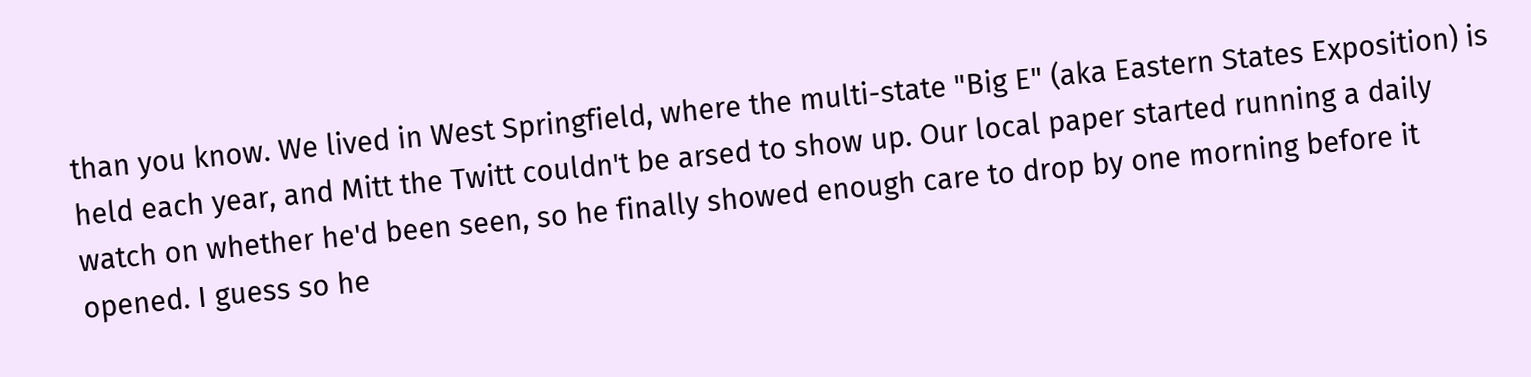than you know. We lived in West Springfield, where the multi-state "Big E" (aka Eastern States Exposition) is held each year, and Mitt the Twitt couldn't be arsed to show up. Our local paper started running a daily watch on whether he'd been seen, so he finally showed enough care to drop by one morning before it opened. I guess so he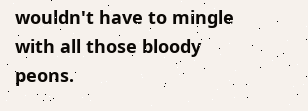wouldn't have to mingle with all those bloody peons.